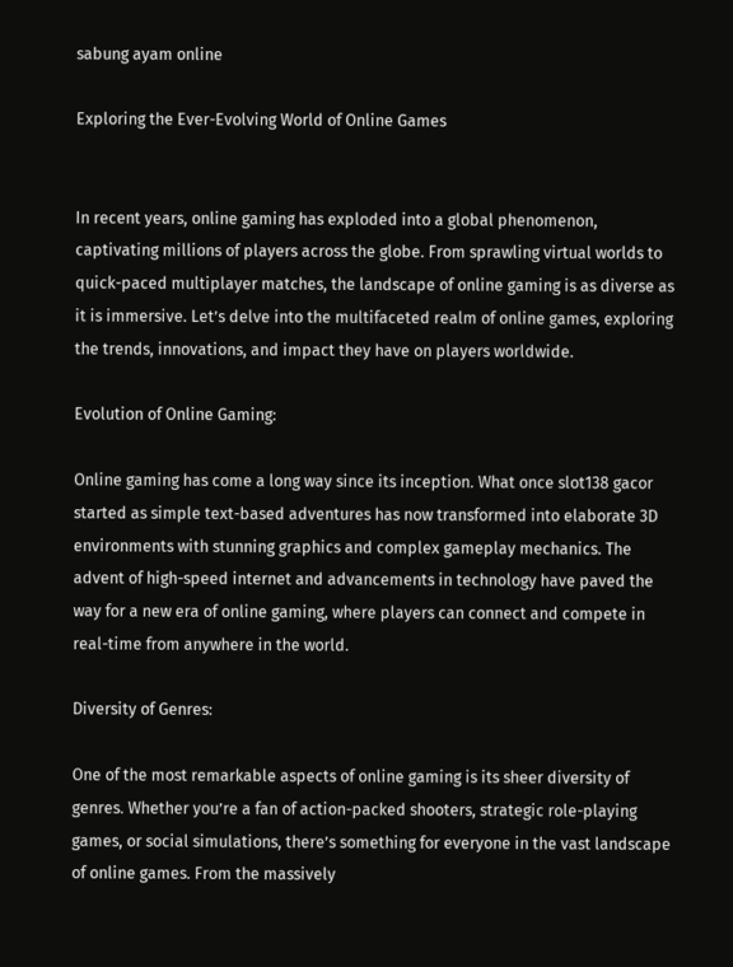sabung ayam online

Exploring the Ever-Evolving World of Online Games


In recent years, online gaming has exploded into a global phenomenon, captivating millions of players across the globe. From sprawling virtual worlds to quick-paced multiplayer matches, the landscape of online gaming is as diverse as it is immersive. Let’s delve into the multifaceted realm of online games, exploring the trends, innovations, and impact they have on players worldwide.

Evolution of Online Gaming:

Online gaming has come a long way since its inception. What once slot138 gacor started as simple text-based adventures has now transformed into elaborate 3D environments with stunning graphics and complex gameplay mechanics. The advent of high-speed internet and advancements in technology have paved the way for a new era of online gaming, where players can connect and compete in real-time from anywhere in the world.

Diversity of Genres:

One of the most remarkable aspects of online gaming is its sheer diversity of genres. Whether you’re a fan of action-packed shooters, strategic role-playing games, or social simulations, there’s something for everyone in the vast landscape of online games. From the massively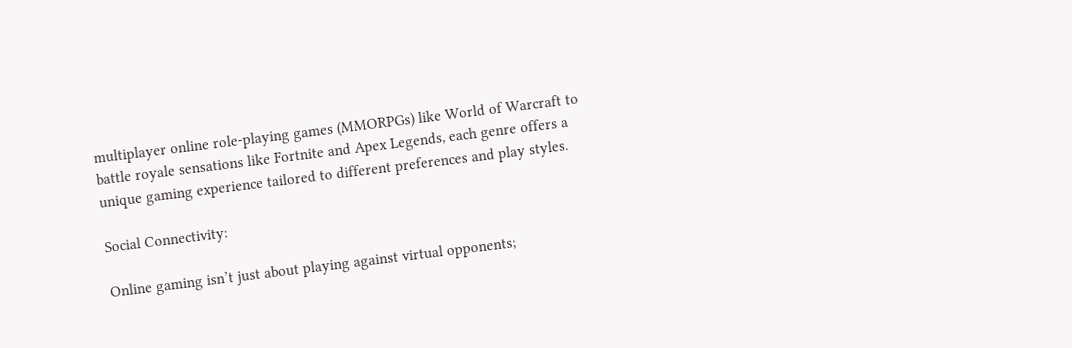multiplayer online role-playing games (MMORPGs) like World of Warcraft to battle royale sensations like Fortnite and Apex Legends, each genre offers a unique gaming experience tailored to different preferences and play styles.

Social Connectivity:

Online gaming isn’t just about playing against virtual opponents;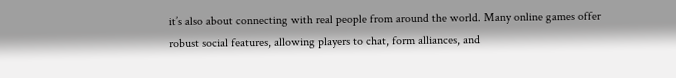it’s also about connecting with real people from around the world. Many online games offer robust social features, allowing players to chat, form alliances, and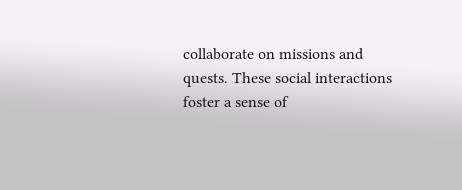collaborate on missions and quests. These social interactions foster a sense of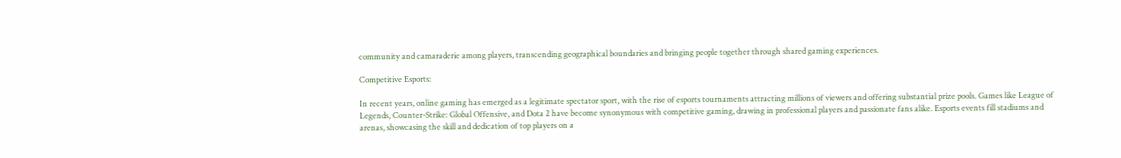community and camaraderie among players, transcending geographical boundaries and bringing people together through shared gaming experiences.

Competitive Esports:

In recent years, online gaming has emerged as a legitimate spectator sport, with the rise of esports tournaments attracting millions of viewers and offering substantial prize pools. Games like League of Legends, Counter-Strike: Global Offensive, and Dota 2 have become synonymous with competitive gaming, drawing in professional players and passionate fans alike. Esports events fill stadiums and arenas, showcasing the skill and dedication of top players on a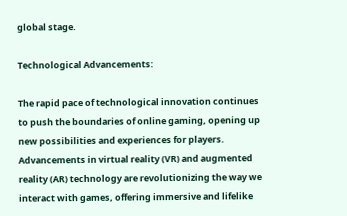global stage.

Technological Advancements:

The rapid pace of technological innovation continues to push the boundaries of online gaming, opening up new possibilities and experiences for players. Advancements in virtual reality (VR) and augmented reality (AR) technology are revolutionizing the way we interact with games, offering immersive and lifelike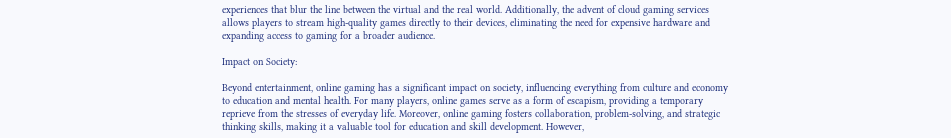experiences that blur the line between the virtual and the real world. Additionally, the advent of cloud gaming services allows players to stream high-quality games directly to their devices, eliminating the need for expensive hardware and expanding access to gaming for a broader audience.

Impact on Society:

Beyond entertainment, online gaming has a significant impact on society, influencing everything from culture and economy to education and mental health. For many players, online games serve as a form of escapism, providing a temporary reprieve from the stresses of everyday life. Moreover, online gaming fosters collaboration, problem-solving, and strategic thinking skills, making it a valuable tool for education and skill development. However,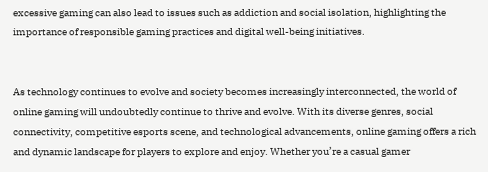excessive gaming can also lead to issues such as addiction and social isolation, highlighting the importance of responsible gaming practices and digital well-being initiatives.


As technology continues to evolve and society becomes increasingly interconnected, the world of online gaming will undoubtedly continue to thrive and evolve. With its diverse genres, social connectivity, competitive esports scene, and technological advancements, online gaming offers a rich and dynamic landscape for players to explore and enjoy. Whether you’re a casual gamer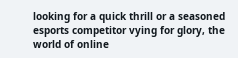looking for a quick thrill or a seasoned esports competitor vying for glory, the world of online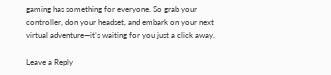gaming has something for everyone. So grab your controller, don your headset, and embark on your next virtual adventure—it’s waiting for you just a click away.

Leave a Reply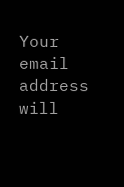Your email address will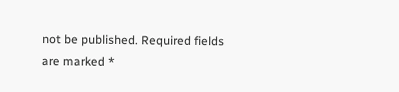not be published. Required fields are marked *